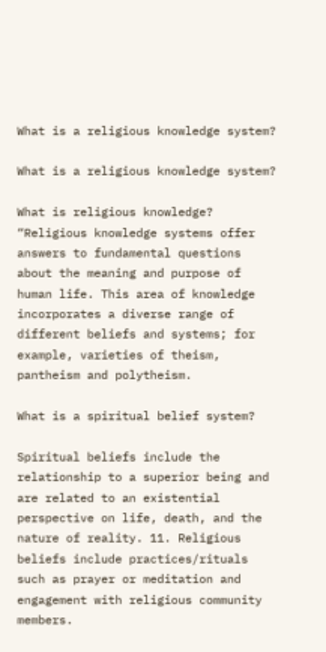What is a religious knowledge system?

What is a religious knowledge system?

What is religious knowledge? “Religious knowledge systems offer answers to fundamental questions about the meaning and purpose of human life. This area of knowledge incorporates a diverse range of different beliefs and systems; for example, varieties of theism, pantheism and polytheism.

What is a spiritual belief system?

Spiritual beliefs include the relationship to a superior being and are related to an existential perspective on life, death, and the nature of reality. 11. Religious beliefs include practices/rituals such as prayer or meditation and engagement with religious community members.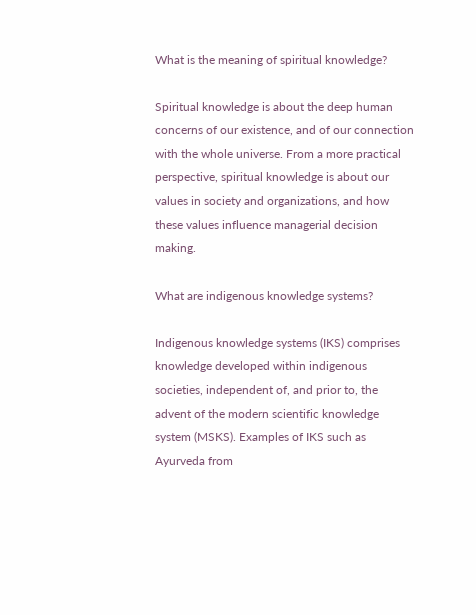What is the meaning of spiritual knowledge?

Spiritual knowledge is about the deep human concerns of our existence, and of our connection with the whole universe. From a more practical perspective, spiritual knowledge is about our values in society and organizations, and how these values influence managerial decision making.

What are indigenous knowledge systems?

Indigenous knowledge systems (IKS) comprises knowledge developed within indigenous societies, independent of, and prior to, the advent of the modern scientific knowledge system (MSKS). Examples of IKS such as Ayurveda from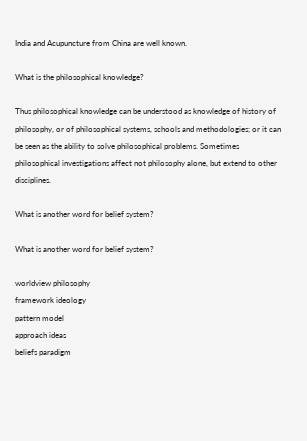India and Acupuncture from China are well known.

What is the philosophical knowledge?

Thus philosophical knowledge can be understood as knowledge of history of philosophy, or of philosophical systems, schools and methodologies; or it can be seen as the ability to solve philosophical problems. Sometimes philosophical investigations affect not philosophy alone, but extend to other disciplines.

What is another word for belief system?

What is another word for belief system?

worldview philosophy
framework ideology
pattern model
approach ideas
beliefs paradigm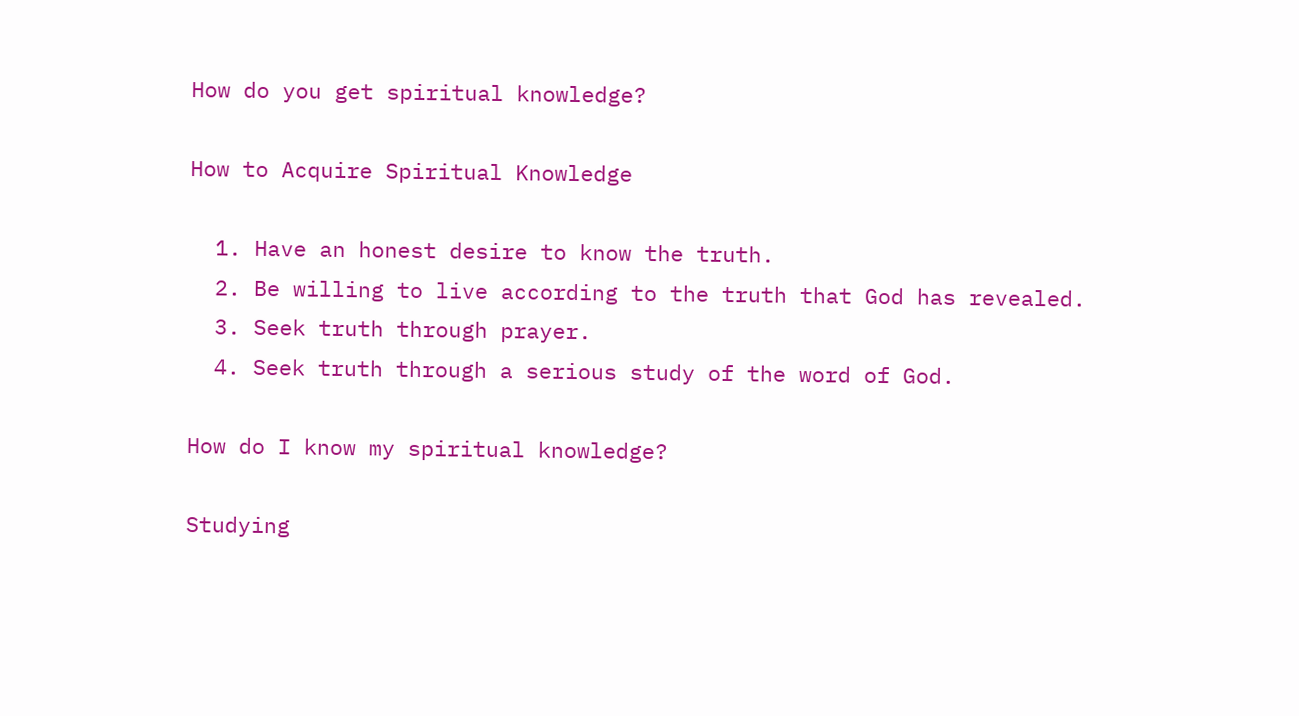How do you get spiritual knowledge?

How to Acquire Spiritual Knowledge

  1. Have an honest desire to know the truth.
  2. Be willing to live according to the truth that God has revealed.
  3. Seek truth through prayer.
  4. Seek truth through a serious study of the word of God.

How do I know my spiritual knowledge?

Studying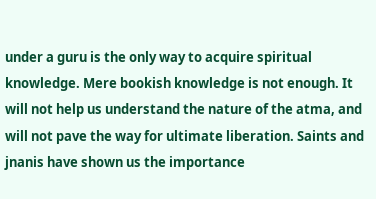under a guru is the only way to acquire spiritual knowledge. Mere bookish knowledge is not enough. It will not help us understand the nature of the atma, and will not pave the way for ultimate liberation. Saints and jnanis have shown us the importance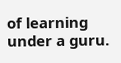of learning under a guru.